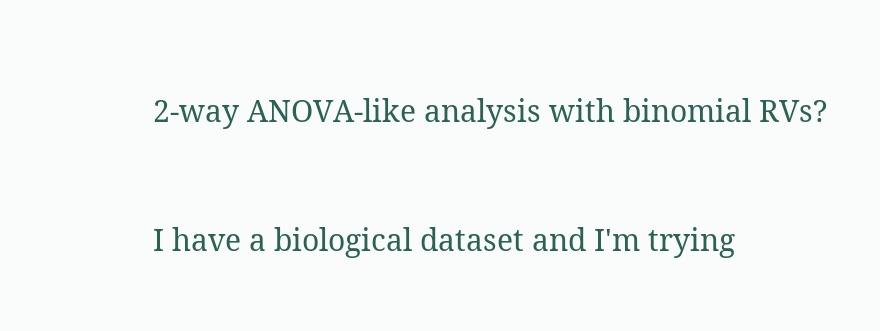2-way ANOVA-like analysis with binomial RVs?


I have a biological dataset and I'm trying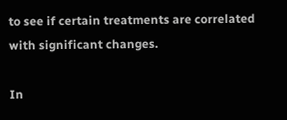to see if certain treatments are correlated with significant changes.

In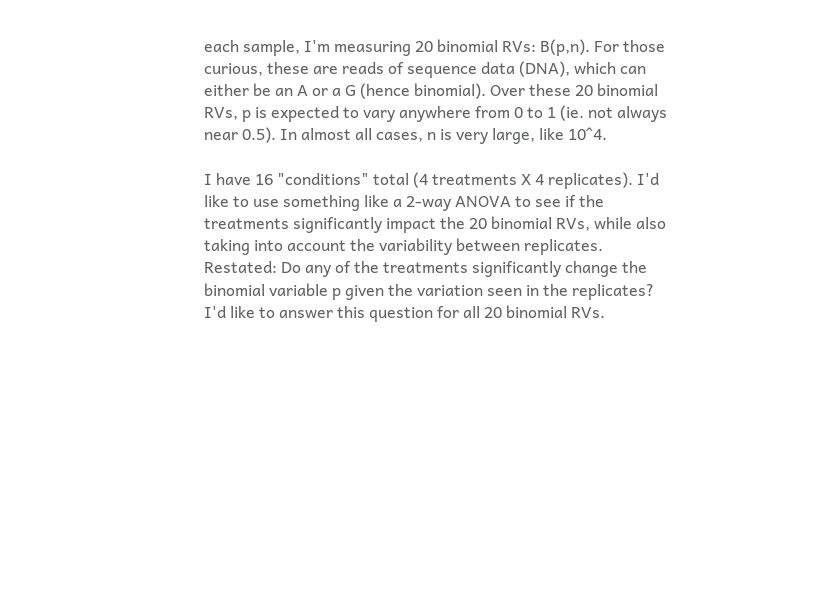each sample, I'm measuring 20 binomial RVs: B(p,n). For those curious, these are reads of sequence data (DNA), which can either be an A or a G (hence binomial). Over these 20 binomial RVs, p is expected to vary anywhere from 0 to 1 (ie. not always near 0.5). In almost all cases, n is very large, like 10^4.

I have 16 "conditions" total (4 treatments X 4 replicates). I'd like to use something like a 2-way ANOVA to see if the treatments significantly impact the 20 binomial RVs, while also taking into account the variability between replicates. Restated: Do any of the treatments significantly change the binomial variable p given the variation seen in the replicates? I'd like to answer this question for all 20 binomial RVs.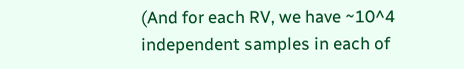(And for each RV, we have ~10^4 independent samples in each of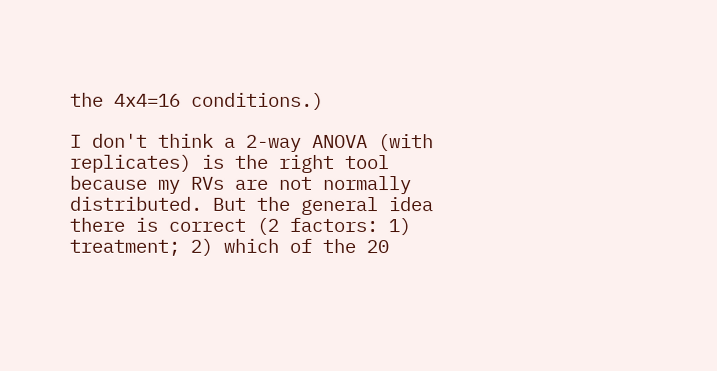the 4x4=16 conditions.)

I don't think a 2-way ANOVA (with replicates) is the right tool because my RVs are not normally distributed. But the general idea there is correct (2 factors: 1) treatment; 2) which of the 20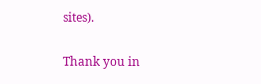sites).

Thank you in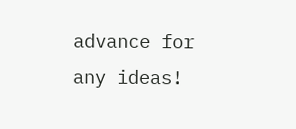advance for any ideas!